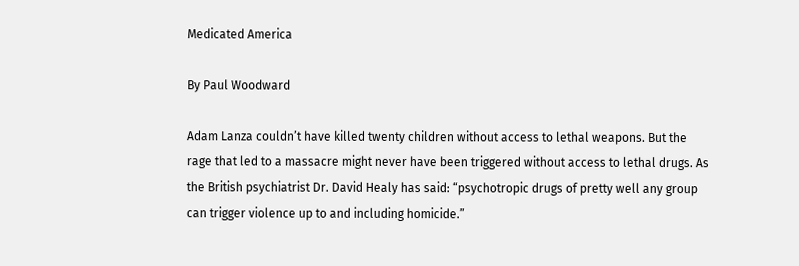Medicated America

By Paul Woodward

Adam Lanza couldn’t have killed twenty children without access to lethal weapons. But the rage that led to a massacre might never have been triggered without access to lethal drugs. As the British psychiatrist Dr. David Healy has said: “psychotropic drugs of pretty well any group can trigger violence up to and including homicide.”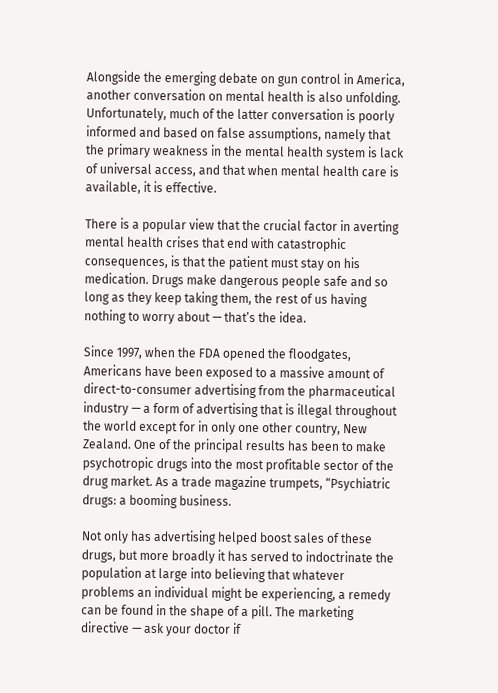Alongside the emerging debate on gun control in America, another conversation on mental health is also unfolding. Unfortunately, much of the latter conversation is poorly informed and based on false assumptions, namely that the primary weakness in the mental health system is lack of universal access, and that when mental health care is available, it is effective.

There is a popular view that the crucial factor in averting mental health crises that end with catastrophic consequences, is that the patient must stay on his medication. Drugs make dangerous people safe and so long as they keep taking them, the rest of us having nothing to worry about — that’s the idea.

Since 1997, when the FDA opened the floodgates, Americans have been exposed to a massive amount of direct-to-consumer advertising from the pharmaceutical industry — a form of advertising that is illegal throughout the world except for in only one other country, New Zealand. One of the principal results has been to make psychotropic drugs into the most profitable sector of the drug market. As a trade magazine trumpets, “Psychiatric drugs: a booming business.

Not only has advertising helped boost sales of these drugs, but more broadly it has served to indoctrinate the population at large into believing that whatever problems an individual might be experiencing, a remedy can be found in the shape of a pill. The marketing directive — ask your doctor if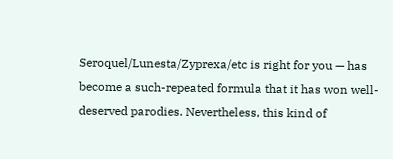Seroquel/Lunesta/Zyprexa/etc is right for you — has become a such-repeated formula that it has won well-deserved parodies. Nevertheless, this kind of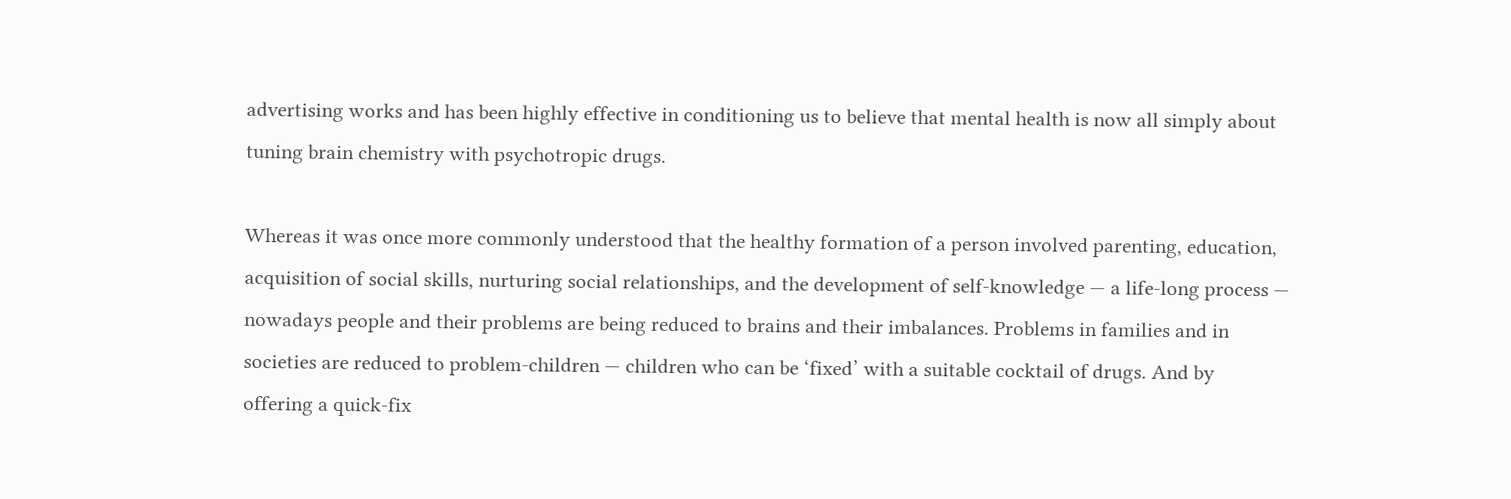advertising works and has been highly effective in conditioning us to believe that mental health is now all simply about tuning brain chemistry with psychotropic drugs.

Whereas it was once more commonly understood that the healthy formation of a person involved parenting, education, acquisition of social skills, nurturing social relationships, and the development of self-knowledge — a life-long process — nowadays people and their problems are being reduced to brains and their imbalances. Problems in families and in societies are reduced to problem-children — children who can be ‘fixed’ with a suitable cocktail of drugs. And by offering a quick-fix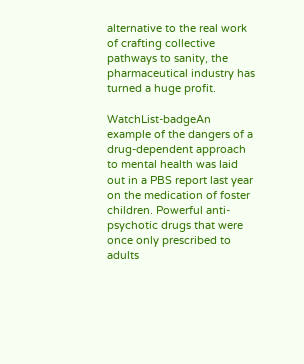alternative to the real work of crafting collective pathways to sanity, the pharmaceutical industry has turned a huge profit.

WatchList-badgeAn example of the dangers of a drug-dependent approach to mental health was laid out in a PBS report last year on the medication of foster children. Powerful anti-psychotic drugs that were once only prescribed to adults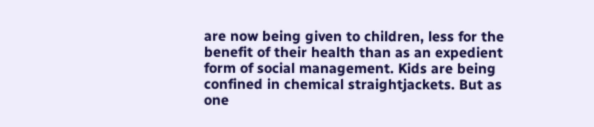are now being given to children, less for the benefit of their health than as an expedient form of social management. Kids are being confined in chemical straightjackets. But as one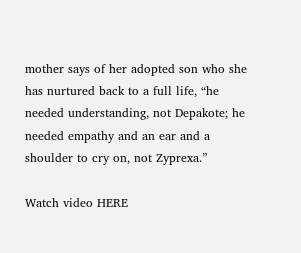mother says of her adopted son who she has nurtured back to a full life, “he needed understanding, not Depakote; he needed empathy and an ear and a shoulder to cry on, not Zyprexa.”

Watch video HERE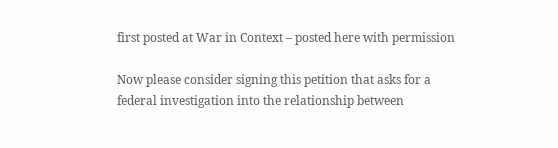first posted at War in Context – posted here with permission

Now please consider signing this petition that asks for a federal investigation into the relationship between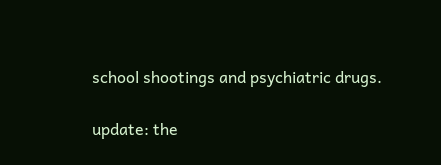school shootings and psychiatric drugs.

update: the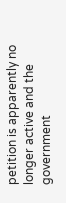petition is apparently no longer active and the government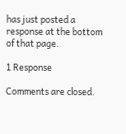has just posted a response at the bottom of that page.

1 Response

Comments are closed.